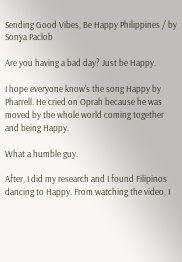Sending Good Vibes, Be Happy Philippines / by Sonya Paclob

Are you having a bad day? Just be Happy.

I hope everyone know's the song Happy by Pharrell. He cried on Oprah because he was moved by the whole world coming together and being Happy.

What a humble guy.

After, I did my research and I found Filipinos dancing to Happy. From watching the video, I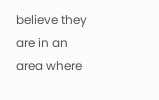believe they are in an area where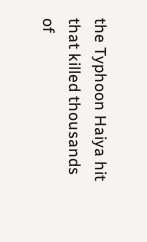the Typhoon Haiya hit that killed thousands of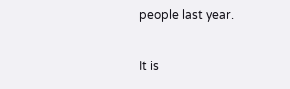people last year.

It is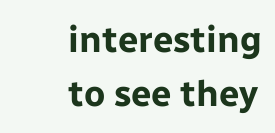interesting to see they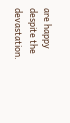are happy despite the devastation.